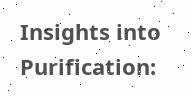Insights into Purification: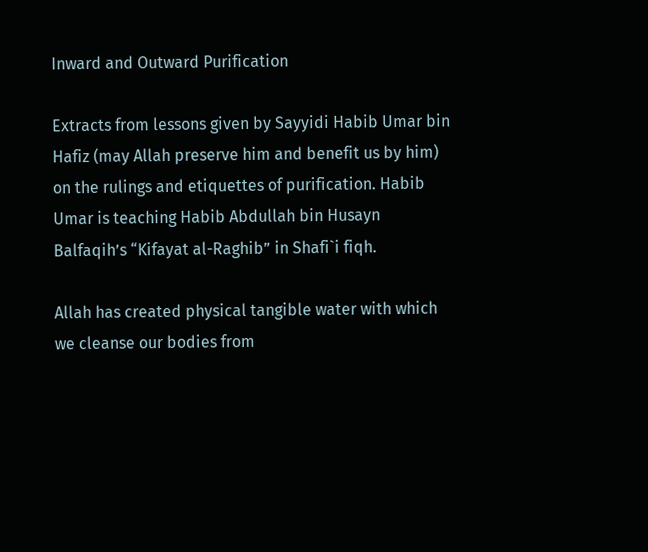Inward and Outward Purification

Extracts from lessons given by Sayyidi Habib Umar bin Hafiz (may Allah preserve him and benefit us by him) on the rulings and etiquettes of purification. Habib Umar is teaching Habib Abdullah bin Husayn Balfaqih’s “Kifayat al-Raghib” in Shafi`i fiqh.

Allah has created physical tangible water with which we cleanse our bodies from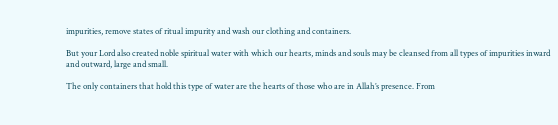impurities, remove states of ritual impurity and wash our clothing and containers.

But your Lord also created noble spiritual water with which our hearts, minds and souls may be cleansed from all types of impurities inward and outward, large and small.

The only containers that hold this type of water are the hearts of those who are in Allah’s presence. From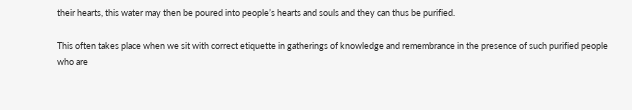their hearts, this water may then be poured into people’s hearts and souls and they can thus be purified.

This often takes place when we sit with correct etiquette in gatherings of knowledge and remembrance in the presence of such purified people who are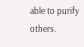able to purify others.